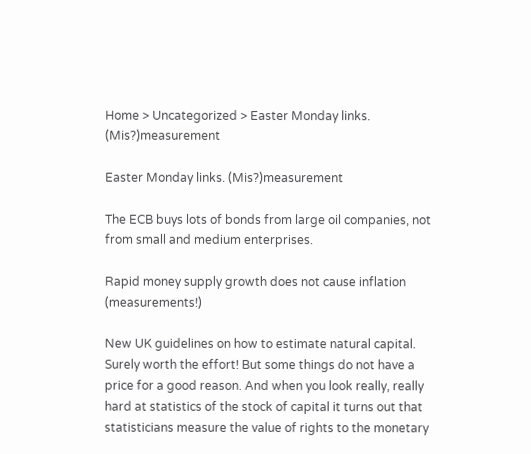Home > Uncategorized > Easter Monday links. (Mis?)measurement

Easter Monday links. (Mis?)measurement

The ECB buys lots of bonds from large oil companies, not from small and medium enterprises.

Rapid money supply growth does not cause inflation (measurements!)

New UK guidelines on how to estimate natural capital. Surely worth the effort! But some things do not have a price for a good reason. And when you look really, really hard at statistics of the stock of capital it turns out that statisticians measure the value of rights to the monetary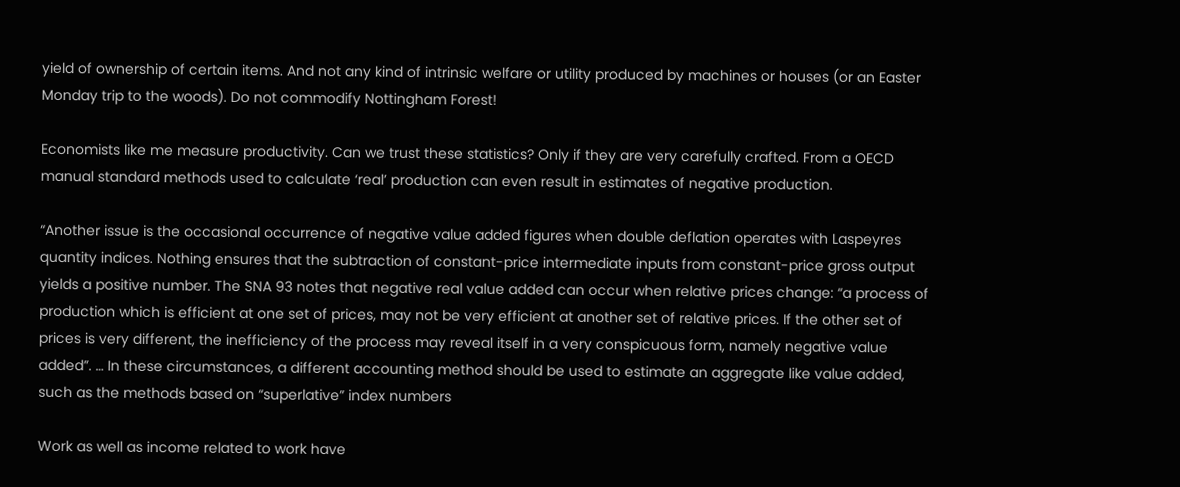yield of ownership of certain items. And not any kind of intrinsic welfare or utility produced by machines or houses (or an Easter Monday trip to the woods). Do not commodify Nottingham Forest!

Economists like me measure productivity. Can we trust these statistics? Only if they are very carefully crafted. From a OECD manual standard methods used to calculate ‘real’ production can even result in estimates of negative production.

“Another issue is the occasional occurrence of negative value added figures when double deflation operates with Laspeyres quantity indices. Nothing ensures that the subtraction of constant-price intermediate inputs from constant-price gross output yields a positive number. The SNA 93 notes that negative real value added can occur when relative prices change: “a process of production which is efficient at one set of prices, may not be very efficient at another set of relative prices. If the other set of prices is very different, the inefficiency of the process may reveal itself in a very conspicuous form, namely negative value added”. … In these circumstances, a different accounting method should be used to estimate an aggregate like value added, such as the methods based on “superlative” index numbers

Work as well as income related to work have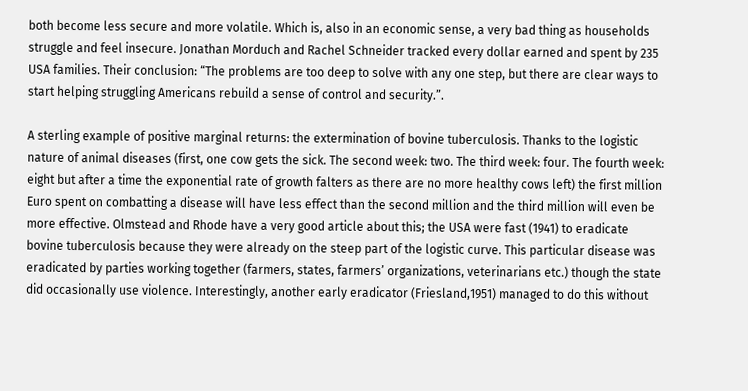both become less secure and more volatile. Which is, also in an economic sense, a very bad thing as households struggle and feel insecure. Jonathan Morduch and Rachel Schneider tracked every dollar earned and spent by 235 USA families. Their conclusion: “The problems are too deep to solve with any one step, but there are clear ways to start helping struggling Americans rebuild a sense of control and security.”.

A sterling example of positive marginal returns: the extermination of bovine tuberculosis. Thanks to the logistic nature of animal diseases (first, one cow gets the sick. The second week: two. The third week: four. The fourth week: eight but after a time the exponential rate of growth falters as there are no more healthy cows left) the first million Euro spent on combatting a disease will have less effect than the second million and the third million will even be more effective. Olmstead and Rhode have a very good article about this; the USA were fast (1941) to eradicate bovine tuberculosis because they were already on the steep part of the logistic curve. This particular disease was eradicated by parties working together (farmers, states, farmers’ organizations, veterinarians etc.) though the state did occasionally use violence. Interestingly, another early eradicator (Friesland,1951) managed to do this without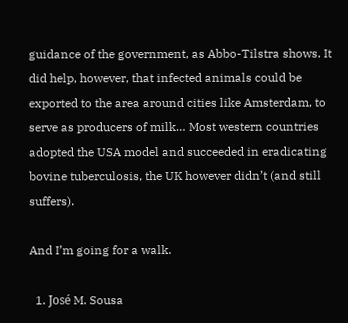guidance of the government, as Abbo-Tilstra shows. It did help, however, that infected animals could be exported to the area around cities like Amsterdam, to serve as producers of milk… Most western countries adopted the USA model and succeeded in eradicating bovine tuberculosis, the UK however didn’t (and still suffers).

And I’m going for a walk.

  1. José M. Sousa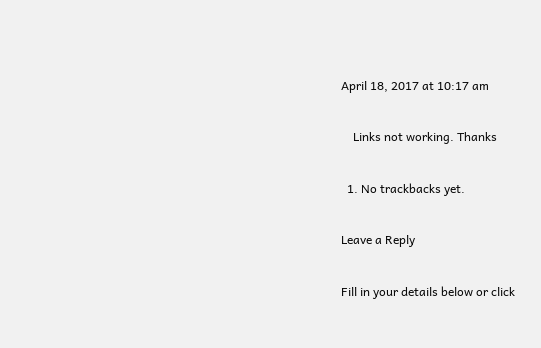April 18, 2017 at 10:17 am

    Links not working. Thanks

  1. No trackbacks yet.

Leave a Reply

Fill in your details below or click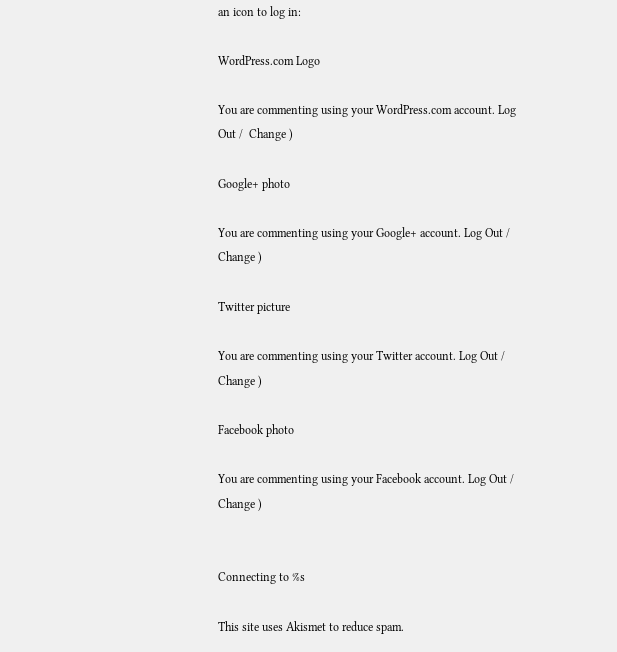an icon to log in:

WordPress.com Logo

You are commenting using your WordPress.com account. Log Out /  Change )

Google+ photo

You are commenting using your Google+ account. Log Out /  Change )

Twitter picture

You are commenting using your Twitter account. Log Out /  Change )

Facebook photo

You are commenting using your Facebook account. Log Out /  Change )


Connecting to %s

This site uses Akismet to reduce spam.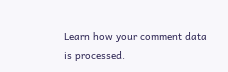Learn how your comment data is processed.